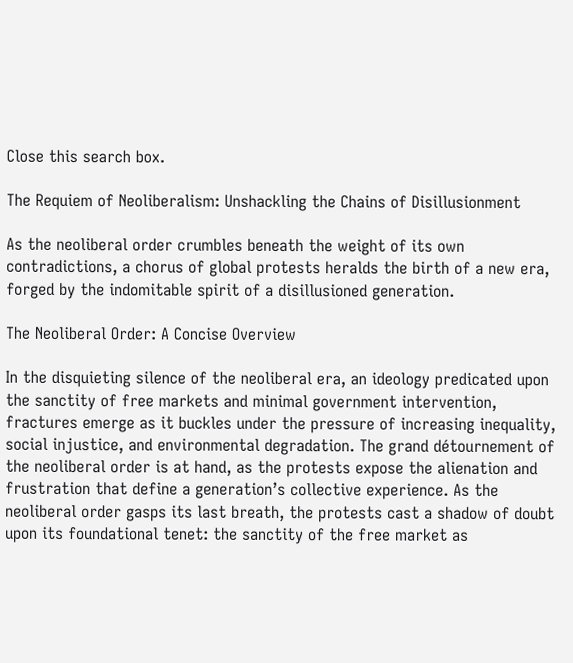Close this search box.

The Requiem of Neoliberalism: Unshackling the Chains of Disillusionment

As the neoliberal order crumbles beneath the weight of its own contradictions, a chorus of global protests heralds the birth of a new era, forged by the indomitable spirit of a disillusioned generation.

The Neoliberal Order: A Concise Overview

In the disquieting silence of the neoliberal era, an ideology predicated upon the sanctity of free markets and minimal government intervention, fractures emerge as it buckles under the pressure of increasing inequality, social injustice, and environmental degradation. The grand détournement of the neoliberal order is at hand, as the protests expose the alienation and frustration that define a generation’s collective experience. As the neoliberal order gasps its last breath, the protests cast a shadow of doubt upon its foundational tenet: the sanctity of the free market as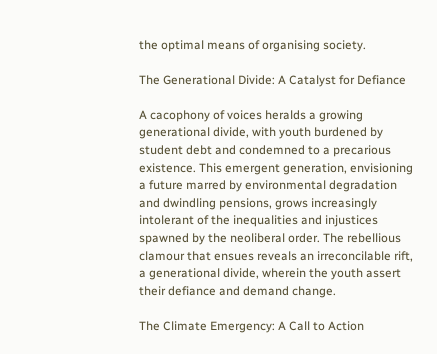the optimal means of organising society.

The Generational Divide: A Catalyst for Defiance

A cacophony of voices heralds a growing generational divide, with youth burdened by student debt and condemned to a precarious existence. This emergent generation, envisioning a future marred by environmental degradation and dwindling pensions, grows increasingly intolerant of the inequalities and injustices spawned by the neoliberal order. The rebellious clamour that ensues reveals an irreconcilable rift, a generational divide, wherein the youth assert their defiance and demand change.

The Climate Emergency: A Call to Action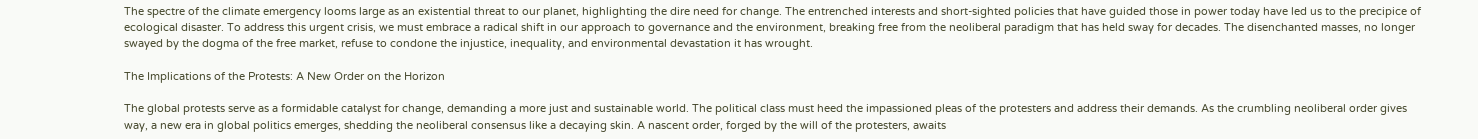The spectre of the climate emergency looms large as an existential threat to our planet, highlighting the dire need for change. The entrenched interests and short-sighted policies that have guided those in power today have led us to the precipice of ecological disaster. To address this urgent crisis, we must embrace a radical shift in our approach to governance and the environment, breaking free from the neoliberal paradigm that has held sway for decades. The disenchanted masses, no longer swayed by the dogma of the free market, refuse to condone the injustice, inequality, and environmental devastation it has wrought.

The Implications of the Protests: A New Order on the Horizon

The global protests serve as a formidable catalyst for change, demanding a more just and sustainable world. The political class must heed the impassioned pleas of the protesters and address their demands. As the crumbling neoliberal order gives way, a new era in global politics emerges, shedding the neoliberal consensus like a decaying skin. A nascent order, forged by the will of the protesters, awaits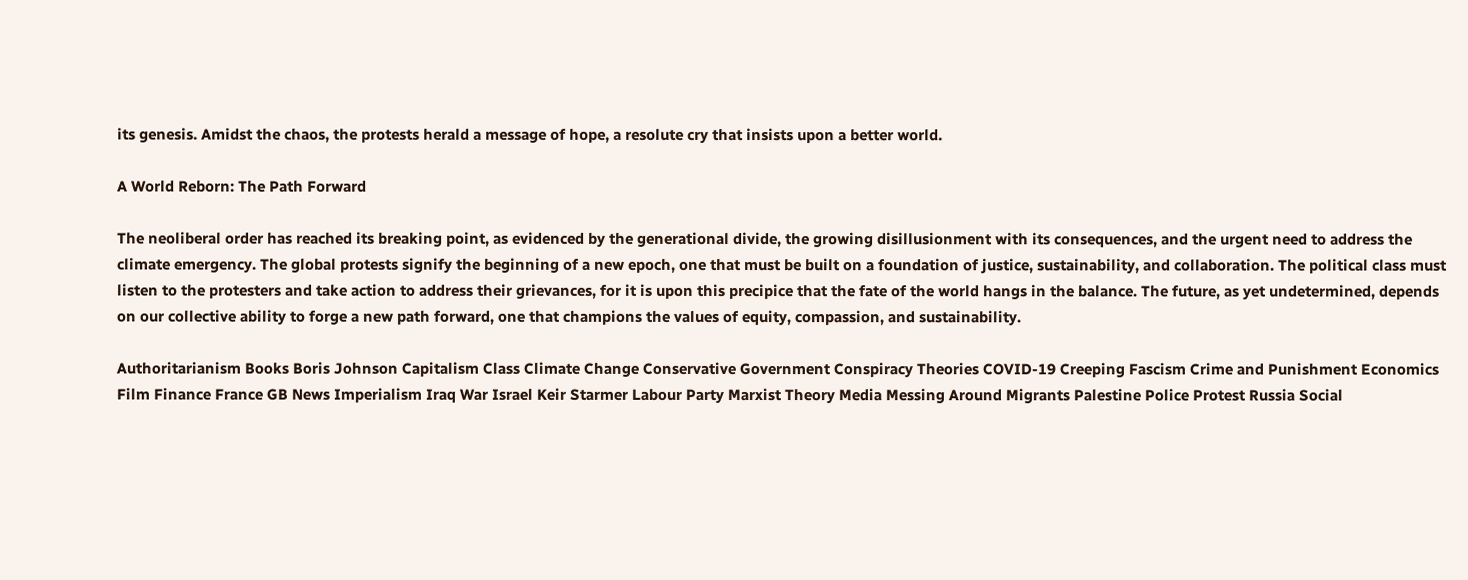its genesis. Amidst the chaos, the protests herald a message of hope, a resolute cry that insists upon a better world.

A World Reborn: The Path Forward

The neoliberal order has reached its breaking point, as evidenced by the generational divide, the growing disillusionment with its consequences, and the urgent need to address the climate emergency. The global protests signify the beginning of a new epoch, one that must be built on a foundation of justice, sustainability, and collaboration. The political class must listen to the protesters and take action to address their grievances, for it is upon this precipice that the fate of the world hangs in the balance. The future, as yet undetermined, depends on our collective ability to forge a new path forward, one that champions the values of equity, compassion, and sustainability.

Authoritarianism Books Boris Johnson Capitalism Class Climate Change Conservative Government Conspiracy Theories COVID-19 Creeping Fascism Crime and Punishment Economics Film Finance France GB News Imperialism Iraq War Israel Keir Starmer Labour Party Marxist Theory Media Messing Around Migrants Palestine Police Protest Russia Social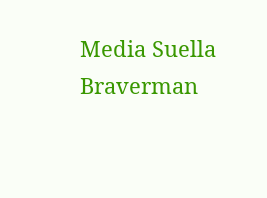Media Suella Braverman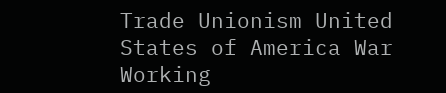Trade Unionism United States of America War Working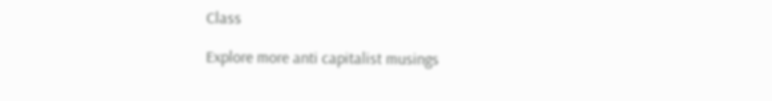Class

Explore more anti capitalist musings